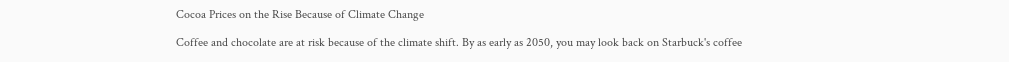Cocoa Prices on the Rise Because of Climate Change

Coffee and chocolate are at risk because of the climate shift. By as early as 2050, you may look back on Starbuck's coffee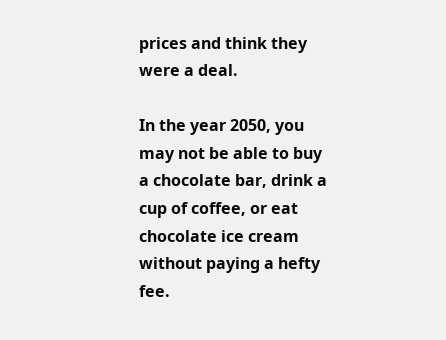prices and think they were a deal.

In the year 2050, you may not be able to buy a chocolate bar, drink a cup of coffee, or eat chocolate ice cream without paying a hefty fee.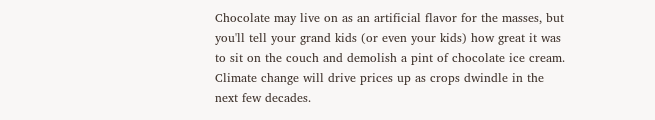Chocolate may live on as an artificial flavor for the masses, but you'll tell your grand kids (or even your kids) how great it was to sit on the couch and demolish a pint of chocolate ice cream. Climate change will drive prices up as crops dwindle in the next few decades.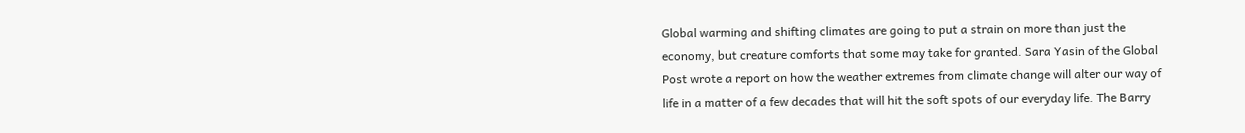Global warming and shifting climates are going to put a strain on more than just the economy, but creature comforts that some may take for granted. Sara Yasin of the Global Post wrote a report on how the weather extremes from climate change will alter our way of life in a matter of a few decades that will hit the soft spots of our everyday life. The Barry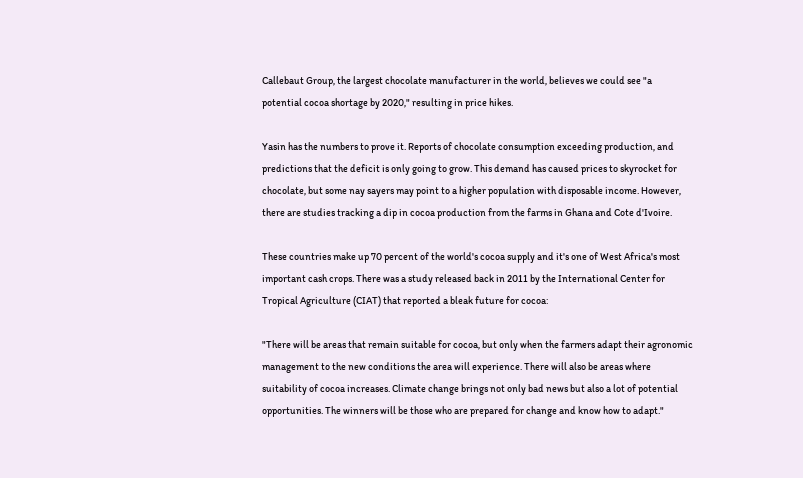Callebaut Group, the largest chocolate manufacturer in the world, believes we could see "a potential cocoa shortage by 2020," resulting in price hikes.

Yasin has the numbers to prove it. Reports of chocolate consumption exceeding production, and predictions that the deficit is only going to grow. This demand has caused prices to skyrocket for chocolate, but some nay sayers may point to a higher population with disposable income. However, there are studies tracking a dip in cocoa production from the farms in Ghana and Cote d'Ivoire.

These countries make up 70 percent of the world's cocoa supply and it's one of West Africa's most important cash crops. There was a study released back in 2011 by the International Center for Tropical Agriculture (CIAT) that reported a bleak future for cocoa:

"There will be areas that remain suitable for cocoa, but only when the farmers adapt their agronomic management to the new conditions the area will experience. There will also be areas where suitability of cocoa increases. Climate change brings not only bad news but also a lot of potential opportunities. The winners will be those who are prepared for change and know how to adapt."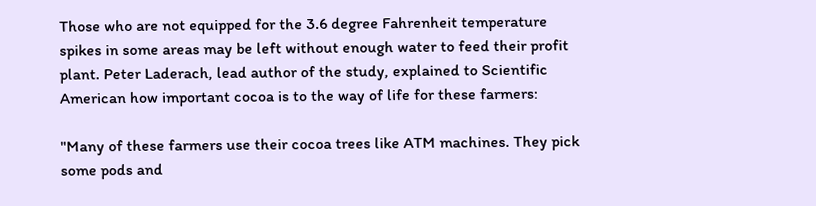Those who are not equipped for the 3.6 degree Fahrenheit temperature spikes in some areas may be left without enough water to feed their profit plant. Peter Laderach, lead author of the study, explained to Scientific American how important cocoa is to the way of life for these farmers:

"Many of these farmers use their cocoa trees like ATM machines. They pick some pods and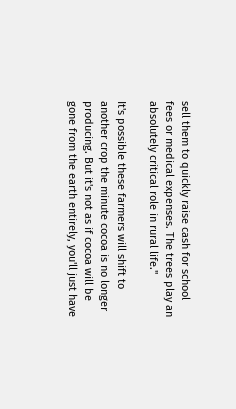sell them to quickly raise cash for school fees or medical expenses. The trees play an absolutely critical role in rural life."

It's possible these farmers will shift to another crop the minute cocoa is no longer producing. But it's not as if cocoa will be gone from the earth entirely, you'll just have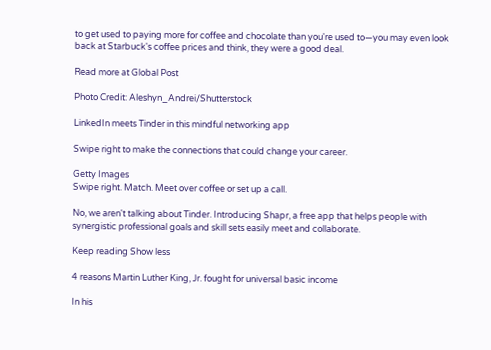to get used to paying more for coffee and chocolate than you're used to—you may even look back at Starbuck's coffee prices and think, they were a good deal.

Read more at Global Post

Photo Credit: Aleshyn_Andrei/Shutterstock

LinkedIn meets Tinder in this mindful networking app

Swipe right to make the connections that could change your career.

Getty Images
Swipe right. Match. Meet over coffee or set up a call.

No, we aren't talking about Tinder. Introducing Shapr, a free app that helps people with synergistic professional goals and skill sets easily meet and collaborate.

Keep reading Show less

4 reasons Martin Luther King, Jr. fought for universal basic income

In his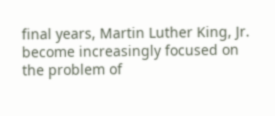final years, Martin Luther King, Jr. become increasingly focused on the problem of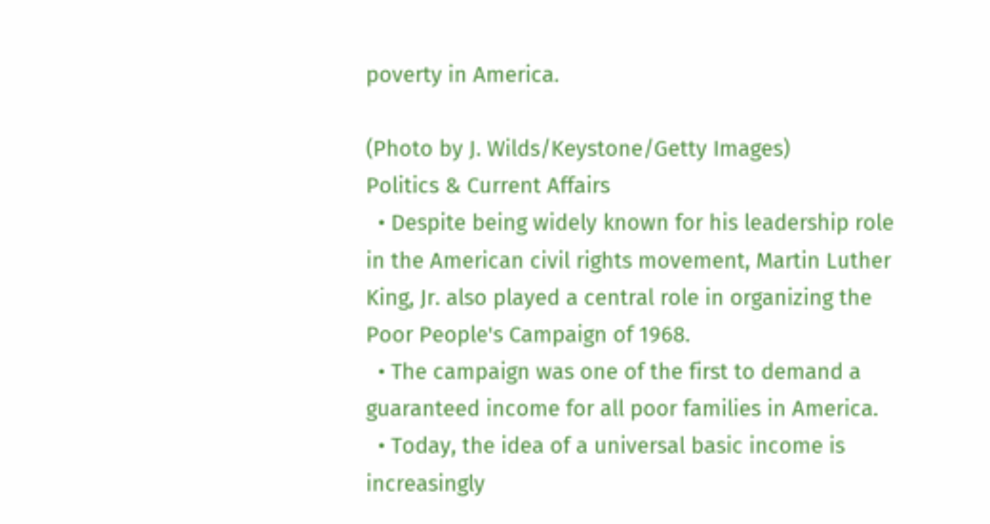poverty in America.

(Photo by J. Wilds/Keystone/Getty Images)
Politics & Current Affairs
  • Despite being widely known for his leadership role in the American civil rights movement, Martin Luther King, Jr. also played a central role in organizing the Poor People's Campaign of 1968.
  • The campaign was one of the first to demand a guaranteed income for all poor families in America.
  • Today, the idea of a universal basic income is increasingly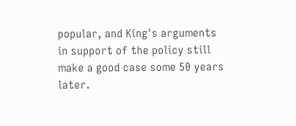popular, and King's arguments in support of the policy still make a good case some 50 years later.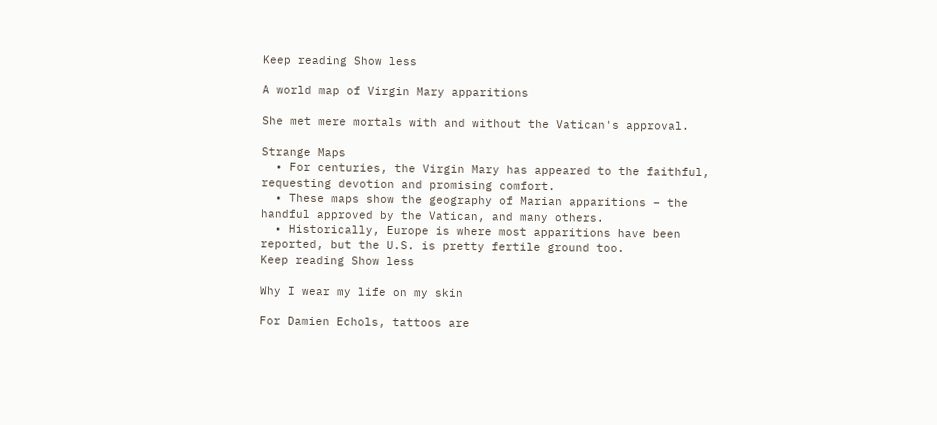Keep reading Show less

A world map of Virgin Mary apparitions

She met mere mortals with and without the Vatican's approval.

Strange Maps
  • For centuries, the Virgin Mary has appeared to the faithful, requesting devotion and promising comfort.
  • These maps show the geography of Marian apparitions – the handful approved by the Vatican, and many others.
  • Historically, Europe is where most apparitions have been reported, but the U.S. is pretty fertile ground too.
Keep reading Show less

Why I wear my life on my skin

For Damien Echols, tattoos are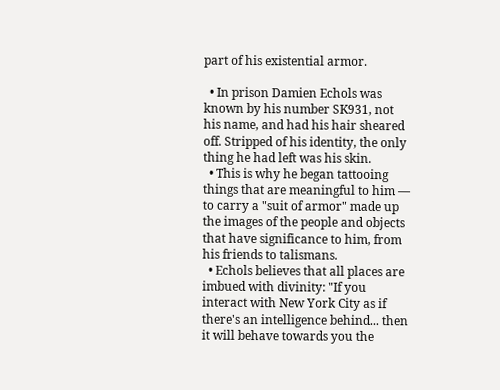part of his existential armor.

  • In prison Damien Echols was known by his number SK931, not his name, and had his hair sheared off. Stripped of his identity, the only thing he had left was his skin.
  • This is why he began tattooing things that are meaningful to him — to carry a "suit of armor" made up the images of the people and objects that have significance to him, from his friends to talismans.
  • Echols believes that all places are imbued with divinity: "If you interact with New York City as if there's an intelligence behind... then it will behave towards you the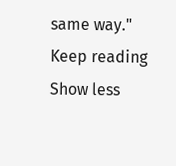same way."
Keep reading Show less